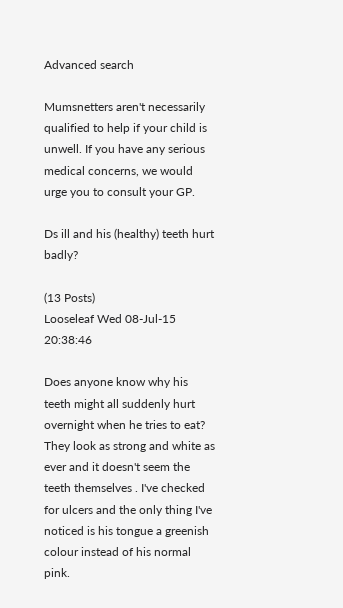Advanced search

Mumsnetters aren't necessarily qualified to help if your child is unwell. If you have any serious medical concerns, we would urge you to consult your GP.

Ds ill and his (healthy) teeth hurt badly?

(13 Posts)
Looseleaf Wed 08-Jul-15 20:38:46

Does anyone know why his teeth might all suddenly hurt overnight when he tries to eat? They look as strong and white as ever and it doesn't seem the teeth themselves . I've checked for ulcers and the only thing I've noticed is his tongue a greenish colour instead of his normal pink.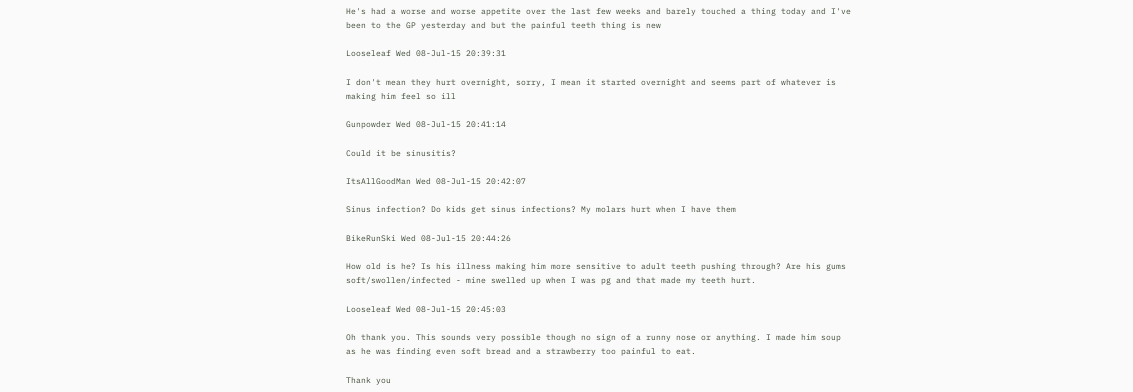He's had a worse and worse appetite over the last few weeks and barely touched a thing today and I've been to the GP yesterday and but the painful teeth thing is new

Looseleaf Wed 08-Jul-15 20:39:31

I don't mean they hurt overnight, sorry, I mean it started overnight and seems part of whatever is making him feel so ill

Gunpowder Wed 08-Jul-15 20:41:14

Could it be sinusitis?

ItsAllGoodMan Wed 08-Jul-15 20:42:07

Sinus infection? Do kids get sinus infections? My molars hurt when I have them

BikeRunSki Wed 08-Jul-15 20:44:26

How old is he? Is his illness making him more sensitive to adult teeth pushing through? Are his gums soft/swollen/infected - mine swelled up when I was pg and that made my teeth hurt.

Looseleaf Wed 08-Jul-15 20:45:03

Oh thank you. This sounds very possible though no sign of a runny nose or anything. I made him soup as he was finding even soft bread and a strawberry too painful to eat.

Thank you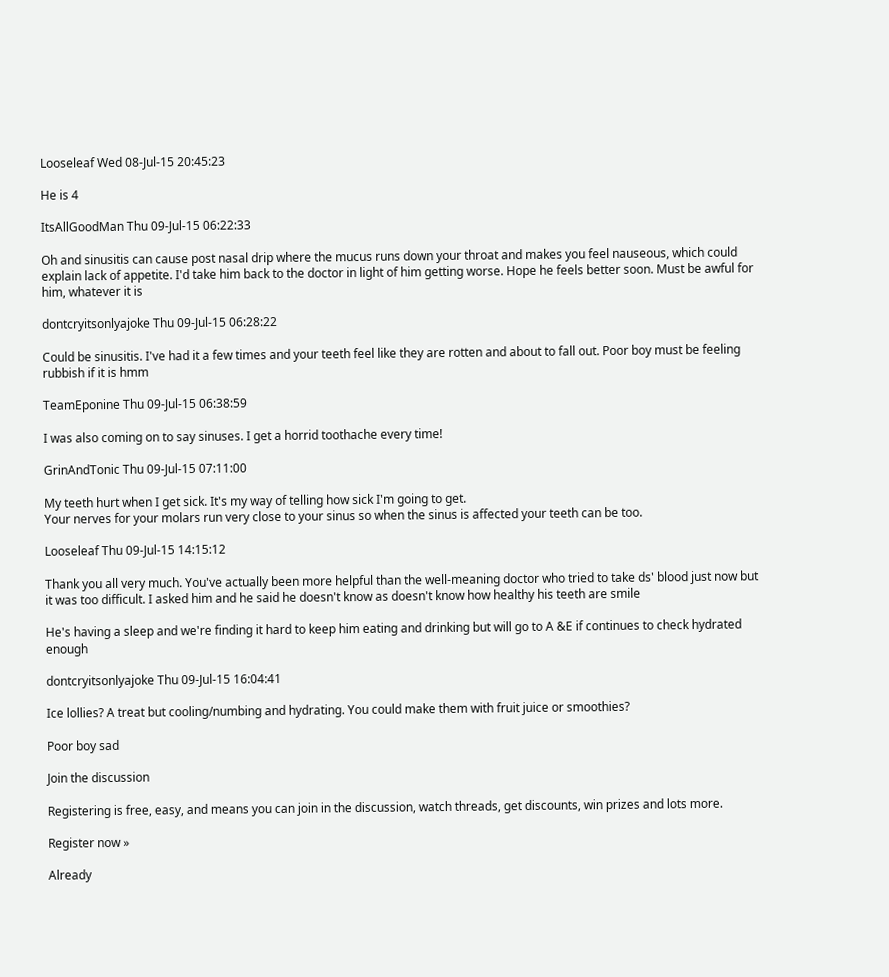Looseleaf Wed 08-Jul-15 20:45:23

He is 4

ItsAllGoodMan Thu 09-Jul-15 06:22:33

Oh and sinusitis can cause post nasal drip where the mucus runs down your throat and makes you feel nauseous, which could explain lack of appetite. I'd take him back to the doctor in light of him getting worse. Hope he feels better soon. Must be awful for him, whatever it is

dontcryitsonlyajoke Thu 09-Jul-15 06:28:22

Could be sinusitis. I've had it a few times and your teeth feel like they are rotten and about to fall out. Poor boy must be feeling rubbish if it is hmm

TeamEponine Thu 09-Jul-15 06:38:59

I was also coming on to say sinuses. I get a horrid toothache every time!

GrinAndTonic Thu 09-Jul-15 07:11:00

My teeth hurt when I get sick. It's my way of telling how sick I'm going to get.
Your nerves for your molars run very close to your sinus so when the sinus is affected your teeth can be too.

Looseleaf Thu 09-Jul-15 14:15:12

Thank you all very much. You've actually been more helpful than the well-meaning doctor who tried to take ds' blood just now but it was too difficult. I asked him and he said he doesn't know as doesn't know how healthy his teeth are smile

He's having a sleep and we're finding it hard to keep him eating and drinking but will go to A &E if continues to check hydrated enough

dontcryitsonlyajoke Thu 09-Jul-15 16:04:41

Ice lollies? A treat but cooling/numbing and hydrating. You could make them with fruit juice or smoothies?

Poor boy sad

Join the discussion

Registering is free, easy, and means you can join in the discussion, watch threads, get discounts, win prizes and lots more.

Register now »

Already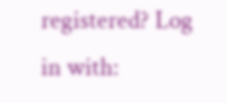registered? Log in with: